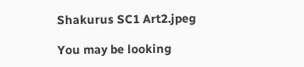Shakurus SC1 Art2.jpeg

You may be looking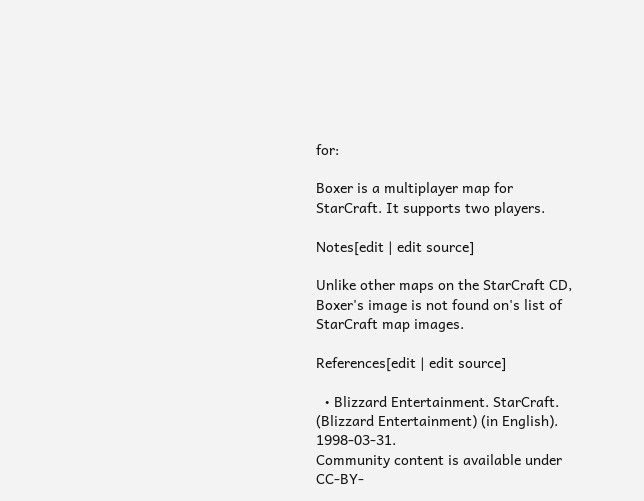for:

Boxer is a multiplayer map for StarCraft. It supports two players.

Notes[edit | edit source]

Unlike other maps on the StarCraft CD, Boxer's image is not found on's list of StarCraft map images.

References[edit | edit source]

  • Blizzard Entertainment. StarCraft. (Blizzard Entertainment) (in English). 1998-03-31.
Community content is available under CC-BY-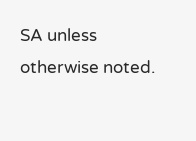SA unless otherwise noted.